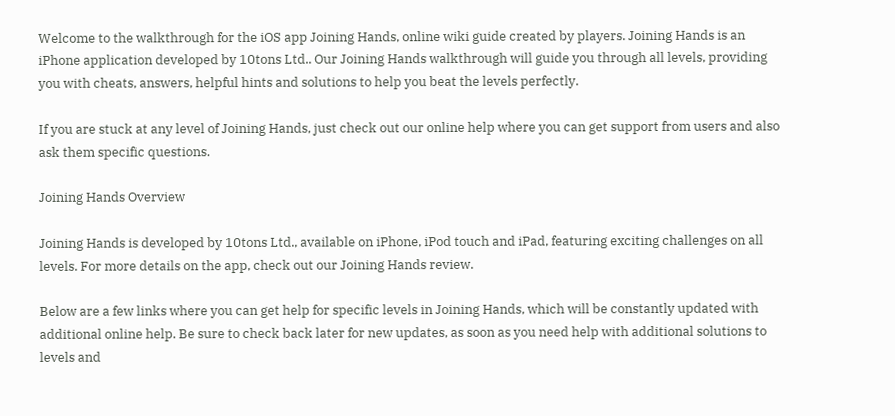Welcome to the walkthrough for the iOS app Joining Hands, online wiki guide created by players. Joining Hands is an iPhone application developed by 10tons Ltd.. Our Joining Hands walkthrough will guide you through all levels, providing you with cheats, answers, helpful hints and solutions to help you beat the levels perfectly.

If you are stuck at any level of Joining Hands, just check out our online help where you can get support from users and also ask them specific questions.

Joining Hands Overview

Joining Hands is developed by 10tons Ltd., available on iPhone, iPod touch and iPad, featuring exciting challenges on all levels. For more details on the app, check out our Joining Hands review.

Below are a few links where you can get help for specific levels in Joining Hands, which will be constantly updated with additional online help. Be sure to check back later for new updates, as soon as you need help with additional solutions to levels and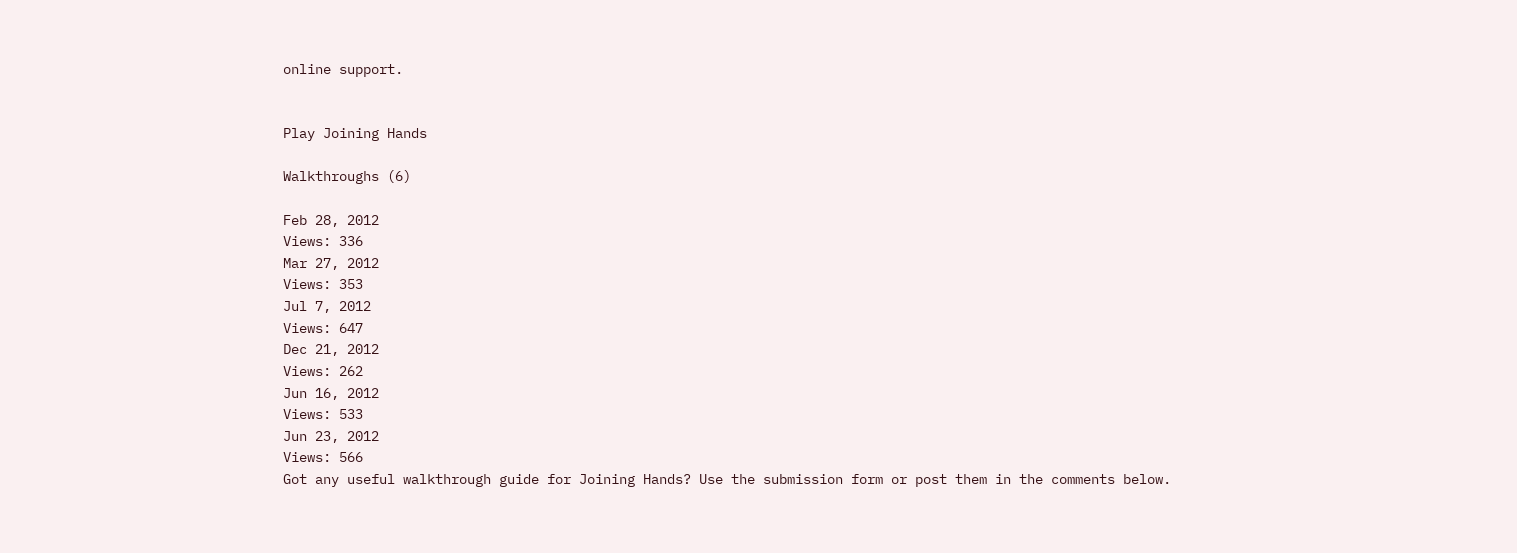online support.


Play Joining Hands

Walkthroughs (6)

Feb 28, 2012
Views: 336
Mar 27, 2012
Views: 353
Jul 7, 2012
Views: 647
Dec 21, 2012
Views: 262
Jun 16, 2012
Views: 533
Jun 23, 2012
Views: 566
Got any useful walkthrough guide for Joining Hands? Use the submission form or post them in the comments below.